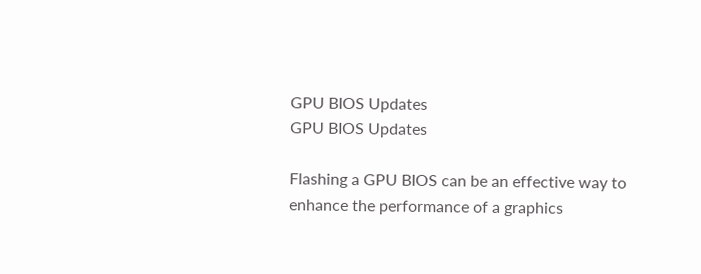GPU BIOS Updates
GPU BIOS Updates

Flashing a GPU BIOS can be an effective way to enhance the performance of a graphics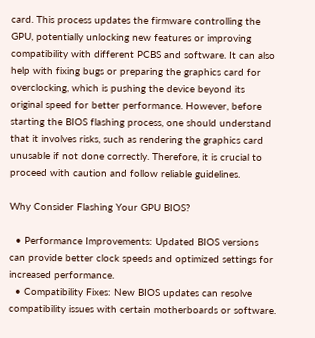card. This process updates the firmware controlling the GPU, potentially unlocking new features or improving compatibility with different PCBS and software. It can also help with fixing bugs or preparing the graphics card for overclocking, which is pushing the device beyond its original speed for better performance. However, before starting the BIOS flashing process, one should understand that it involves risks, such as rendering the graphics card unusable if not done correctly. Therefore, it is crucial to proceed with caution and follow reliable guidelines.

Why Consider Flashing Your GPU BIOS?

  • Performance Improvements: Updated BIOS versions can provide better clock speeds and optimized settings for increased performance.
  • Compatibility Fixes: New BIOS updates can resolve compatibility issues with certain motherboards or software.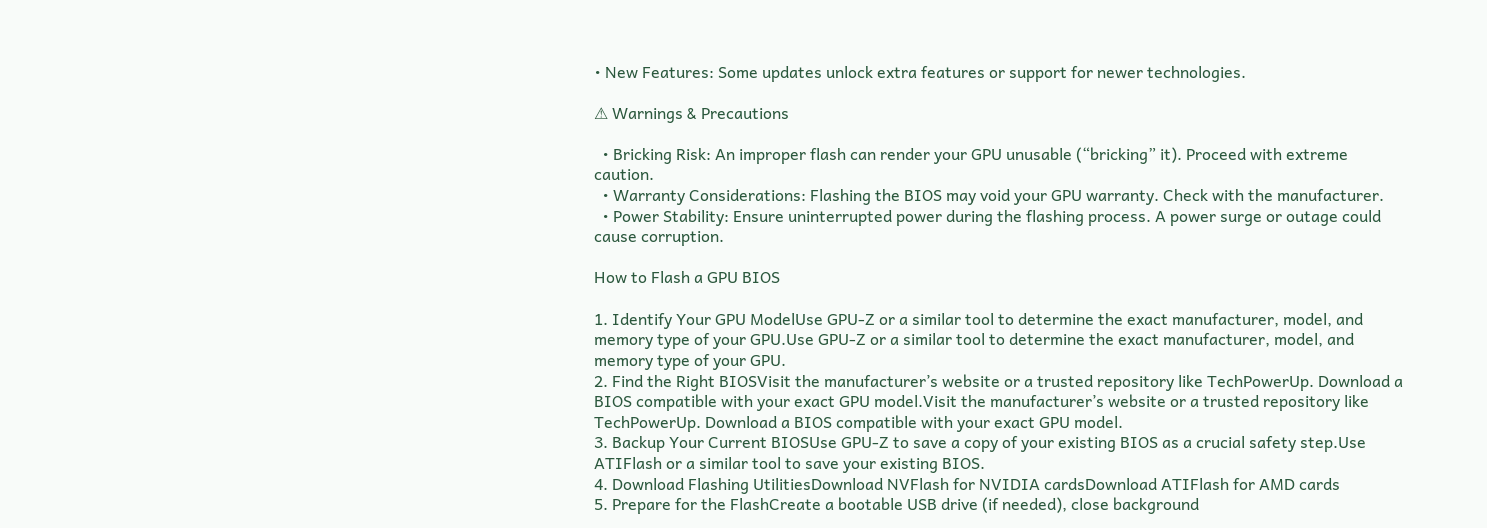• New Features: Some updates unlock extra features or support for newer technologies.

⚠ Warnings & Precautions

  • Bricking Risk: An improper flash can render your GPU unusable (“bricking” it). Proceed with extreme caution.
  • Warranty Considerations: Flashing the BIOS may void your GPU warranty. Check with the manufacturer.
  • Power Stability: Ensure uninterrupted power during the flashing process. A power surge or outage could cause corruption.

How to Flash a GPU BIOS

1. Identify Your GPU ModelUse GPU-Z or a similar tool to determine the exact manufacturer, model, and memory type of your GPU.Use GPU-Z or a similar tool to determine the exact manufacturer, model, and memory type of your GPU.
2. Find the Right BIOSVisit the manufacturer’s website or a trusted repository like TechPowerUp. Download a BIOS compatible with your exact GPU model.Visit the manufacturer’s website or a trusted repository like TechPowerUp. Download a BIOS compatible with your exact GPU model.
3. Backup Your Current BIOSUse GPU-Z to save a copy of your existing BIOS as a crucial safety step.Use ATIFlash or a similar tool to save your existing BIOS.
4. Download Flashing UtilitiesDownload NVFlash for NVIDIA cardsDownload ATIFlash for AMD cards
5. Prepare for the FlashCreate a bootable USB drive (if needed), close background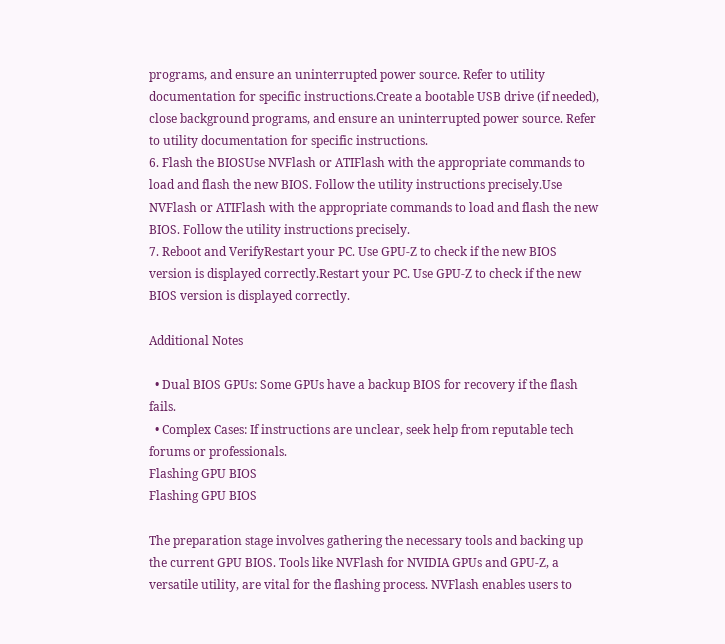programs, and ensure an uninterrupted power source. Refer to utility documentation for specific instructions.Create a bootable USB drive (if needed), close background programs, and ensure an uninterrupted power source. Refer to utility documentation for specific instructions.
6. Flash the BIOSUse NVFlash or ATIFlash with the appropriate commands to load and flash the new BIOS. Follow the utility instructions precisely.Use NVFlash or ATIFlash with the appropriate commands to load and flash the new BIOS. Follow the utility instructions precisely.
7. Reboot and VerifyRestart your PC. Use GPU-Z to check if the new BIOS version is displayed correctly.Restart your PC. Use GPU-Z to check if the new BIOS version is displayed correctly.

Additional Notes

  • Dual BIOS GPUs: Some GPUs have a backup BIOS for recovery if the flash fails.
  • Complex Cases: If instructions are unclear, seek help from reputable tech forums or professionals.
Flashing GPU BIOS
Flashing GPU BIOS

The preparation stage involves gathering the necessary tools and backing up the current GPU BIOS. Tools like NVFlash for NVIDIA GPUs and GPU-Z, a versatile utility, are vital for the flashing process. NVFlash enables users to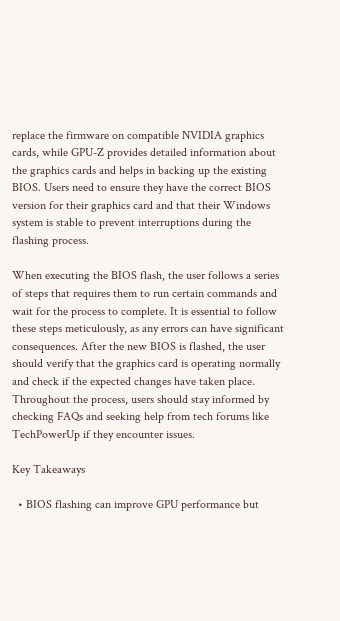replace the firmware on compatible NVIDIA graphics cards, while GPU-Z provides detailed information about the graphics cards and helps in backing up the existing BIOS. Users need to ensure they have the correct BIOS version for their graphics card and that their Windows system is stable to prevent interruptions during the flashing process.

When executing the BIOS flash, the user follows a series of steps that requires them to run certain commands and wait for the process to complete. It is essential to follow these steps meticulously, as any errors can have significant consequences. After the new BIOS is flashed, the user should verify that the graphics card is operating normally and check if the expected changes have taken place. Throughout the process, users should stay informed by checking FAQs and seeking help from tech forums like TechPowerUp if they encounter issues.

Key Takeaways

  • BIOS flashing can improve GPU performance but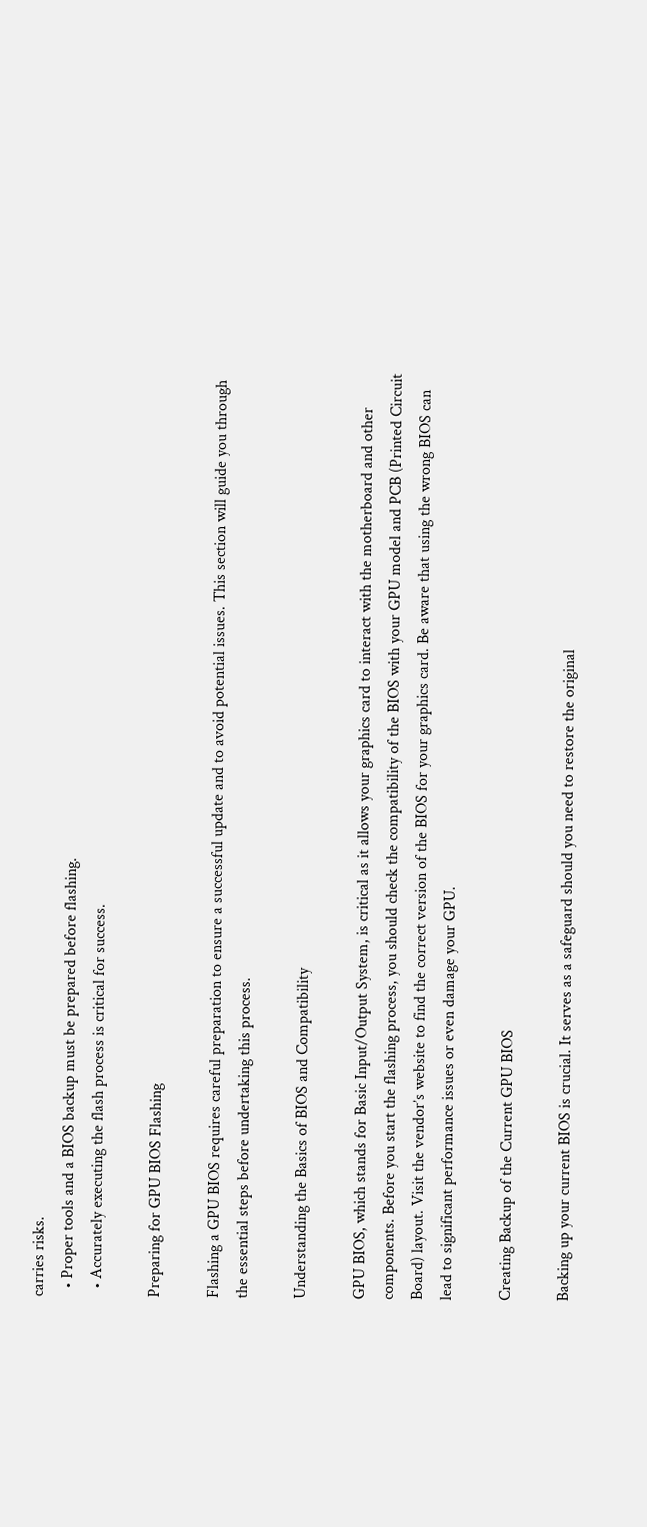carries risks.
  • Proper tools and a BIOS backup must be prepared before flashing.
  • Accurately executing the flash process is critical for success.

Preparing for GPU BIOS Flashing

Flashing a GPU BIOS requires careful preparation to ensure a successful update and to avoid potential issues. This section will guide you through the essential steps before undertaking this process.

Understanding the Basics of BIOS and Compatibility

GPU BIOS, which stands for Basic Input/Output System, is critical as it allows your graphics card to interact with the motherboard and other components. Before you start the flashing process, you should check the compatibility of the BIOS with your GPU model and PCB (Printed Circuit Board) layout. Visit the vendor’s website to find the correct version of the BIOS for your graphics card. Be aware that using the wrong BIOS can lead to significant performance issues or even damage your GPU.

Creating Backup of the Current GPU BIOS

Backing up your current BIOS is crucial. It serves as a safeguard should you need to restore the original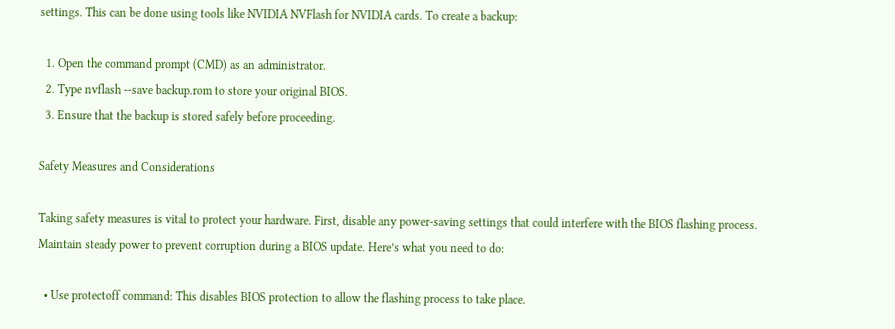settings. This can be done using tools like NVIDIA NVFlash for NVIDIA cards. To create a backup:

  1. Open the command prompt (CMD) as an administrator.
  2. Type nvflash --save backup.rom to store your original BIOS.
  3. Ensure that the backup is stored safely before proceeding.

Safety Measures and Considerations

Taking safety measures is vital to protect your hardware. First, disable any power-saving settings that could interfere with the BIOS flashing process. Maintain steady power to prevent corruption during a BIOS update. Here’s what you need to do:

  • Use protectoff command: This disables BIOS protection to allow the flashing process to take place.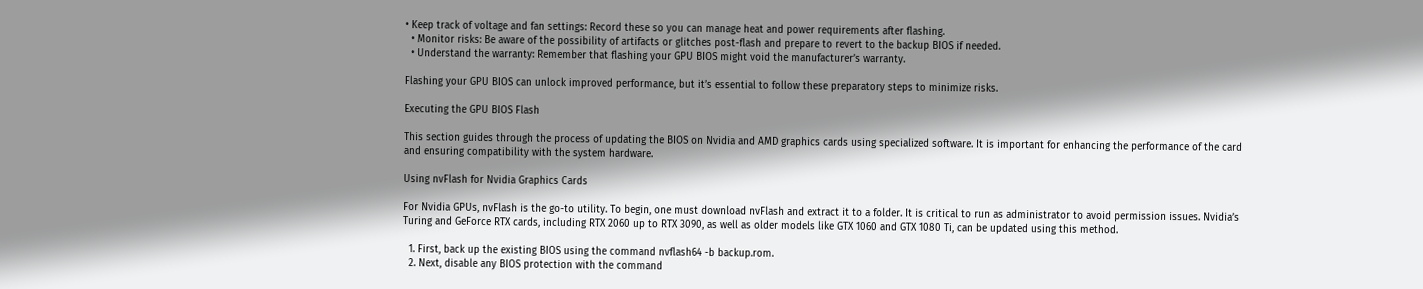• Keep track of voltage and fan settings: Record these so you can manage heat and power requirements after flashing.
  • Monitor risks: Be aware of the possibility of artifacts or glitches post-flash and prepare to revert to the backup BIOS if needed.
  • Understand the warranty: Remember that flashing your GPU BIOS might void the manufacturer’s warranty.

Flashing your GPU BIOS can unlock improved performance, but it’s essential to follow these preparatory steps to minimize risks.

Executing the GPU BIOS Flash

This section guides through the process of updating the BIOS on Nvidia and AMD graphics cards using specialized software. It is important for enhancing the performance of the card and ensuring compatibility with the system hardware.

Using nvFlash for Nvidia Graphics Cards

For Nvidia GPUs, nvFlash is the go-to utility. To begin, one must download nvFlash and extract it to a folder. It is critical to run as administrator to avoid permission issues. Nvidia’s Turing and GeForce RTX cards, including RTX 2060 up to RTX 3090, as well as older models like GTX 1060 and GTX 1080 Ti, can be updated using this method.

  1. First, back up the existing BIOS using the command nvflash64 -b backup.rom.
  2. Next, disable any BIOS protection with the command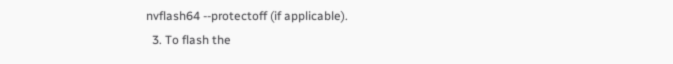nvflash64 --protectoff (if applicable).
  3. To flash the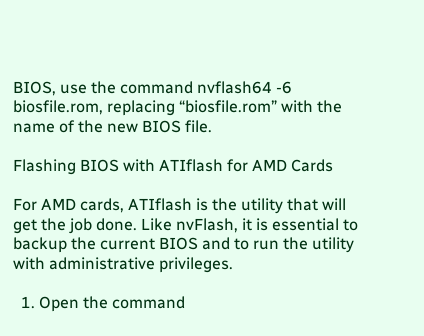BIOS, use the command nvflash64 -6 biosfile.rom, replacing “biosfile.rom” with the name of the new BIOS file.

Flashing BIOS with ATIflash for AMD Cards

For AMD cards, ATIflash is the utility that will get the job done. Like nvFlash, it is essential to backup the current BIOS and to run the utility with administrative privileges.

  1. Open the command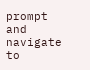prompt and navigate to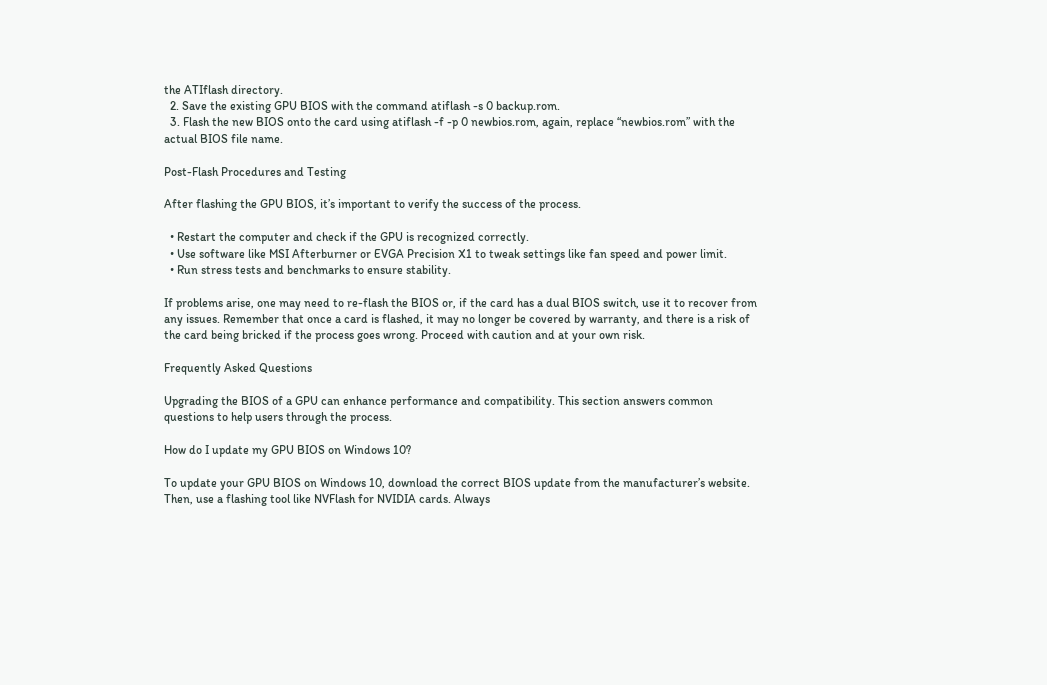the ATIflash directory.
  2. Save the existing GPU BIOS with the command atiflash -s 0 backup.rom.
  3. Flash the new BIOS onto the card using atiflash -f -p 0 newbios.rom, again, replace “newbios.rom” with the actual BIOS file name.

Post-Flash Procedures and Testing

After flashing the GPU BIOS, it’s important to verify the success of the process.

  • Restart the computer and check if the GPU is recognized correctly.
  • Use software like MSI Afterburner or EVGA Precision X1 to tweak settings like fan speed and power limit.
  • Run stress tests and benchmarks to ensure stability.

If problems arise, one may need to re-flash the BIOS or, if the card has a dual BIOS switch, use it to recover from any issues. Remember that once a card is flashed, it may no longer be covered by warranty, and there is a risk of the card being bricked if the process goes wrong. Proceed with caution and at your own risk.

Frequently Asked Questions

Upgrading the BIOS of a GPU can enhance performance and compatibility. This section answers common questions to help users through the process.

How do I update my GPU BIOS on Windows 10?

To update your GPU BIOS on Windows 10, download the correct BIOS update from the manufacturer’s website. Then, use a flashing tool like NVFlash for NVIDIA cards. Always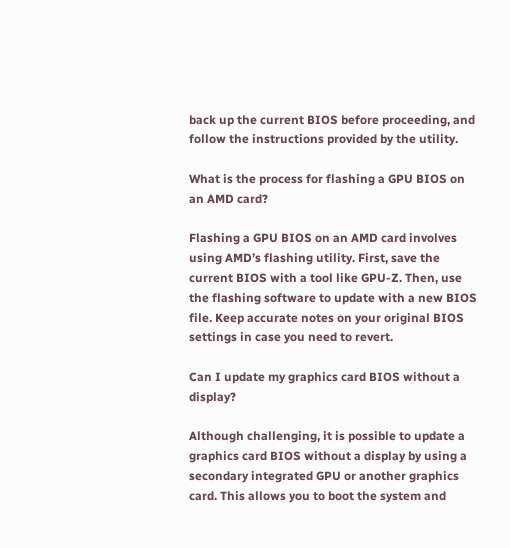back up the current BIOS before proceeding, and follow the instructions provided by the utility.

What is the process for flashing a GPU BIOS on an AMD card?

Flashing a GPU BIOS on an AMD card involves using AMD’s flashing utility. First, save the current BIOS with a tool like GPU-Z. Then, use the flashing software to update with a new BIOS file. Keep accurate notes on your original BIOS settings in case you need to revert.

Can I update my graphics card BIOS without a display?

Although challenging, it is possible to update a graphics card BIOS without a display by using a secondary integrated GPU or another graphics card. This allows you to boot the system and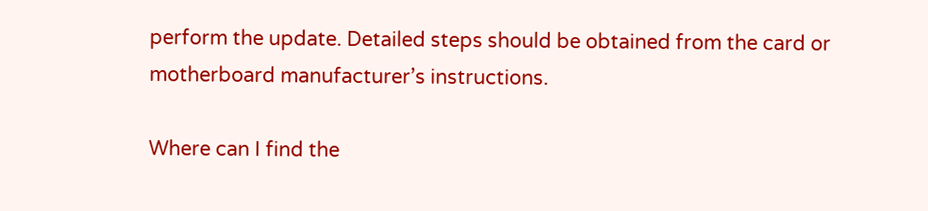perform the update. Detailed steps should be obtained from the card or motherboard manufacturer’s instructions.

Where can I find the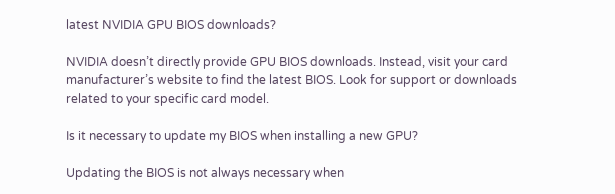latest NVIDIA GPU BIOS downloads?

NVIDIA doesn’t directly provide GPU BIOS downloads. Instead, visit your card manufacturer’s website to find the latest BIOS. Look for support or downloads related to your specific card model.

Is it necessary to update my BIOS when installing a new GPU?

Updating the BIOS is not always necessary when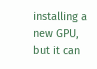installing a new GPU, but it can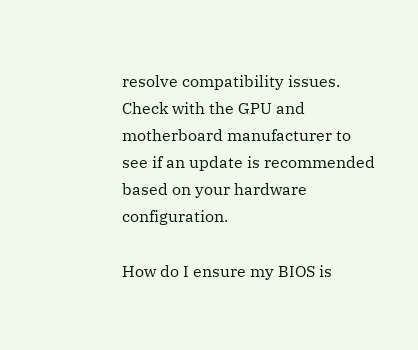resolve compatibility issues. Check with the GPU and motherboard manufacturer to see if an update is recommended based on your hardware configuration.

How do I ensure my BIOS is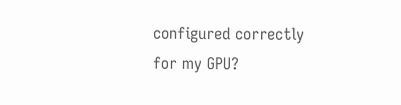configured correctly for my GPU?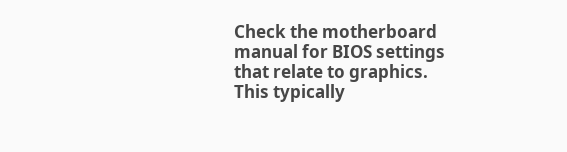Check the motherboard manual for BIOS settings that relate to graphics. This typically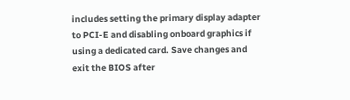includes setting the primary display adapter to PCI-E and disabling onboard graphics if using a dedicated card. Save changes and exit the BIOS after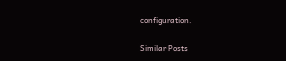configuration.

Similar Posts